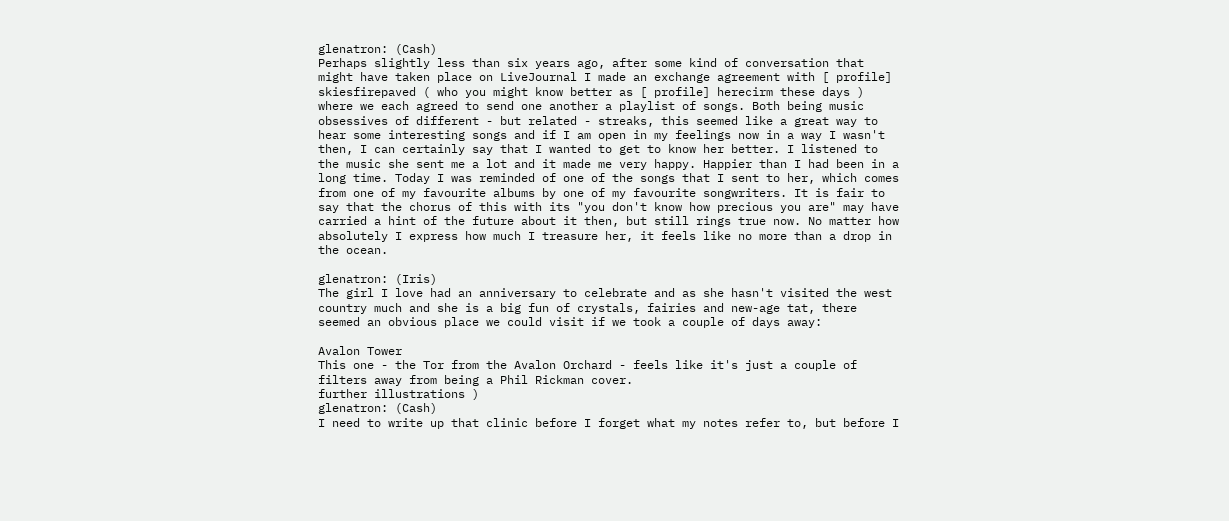glenatron: (Cash)
Perhaps slightly less than six years ago, after some kind of conversation that might have taken place on LiveJournal I made an exchange agreement with [ profile] skiesfirepaved ( who you might know better as [ profile] herecirm these days ) where we each agreed to send one another a playlist of songs. Both being music obsessives of different - but related - streaks, this seemed like a great way to hear some interesting songs and if I am open in my feelings now in a way I wasn't then, I can certainly say that I wanted to get to know her better. I listened to the music she sent me a lot and it made me very happy. Happier than I had been in a long time. Today I was reminded of one of the songs that I sent to her, which comes from one of my favourite albums by one of my favourite songwriters. It is fair to say that the chorus of this with its "you don't know how precious you are" may have carried a hint of the future about it then, but still rings true now. No matter how absolutely I express how much I treasure her, it feels like no more than a drop in the ocean.

glenatron: (Iris)
The girl I love had an anniversary to celebrate and as she hasn't visited the west country much and she is a big fun of crystals, fairies and new-age tat, there seemed an obvious place we could visit if we took a couple of days away:

Avalon Tower
This one - the Tor from the Avalon Orchard - feels like it's just a couple of filters away from being a Phil Rickman cover.
further illustrations )
glenatron: (Cash)
I need to write up that clinic before I forget what my notes refer to, but before I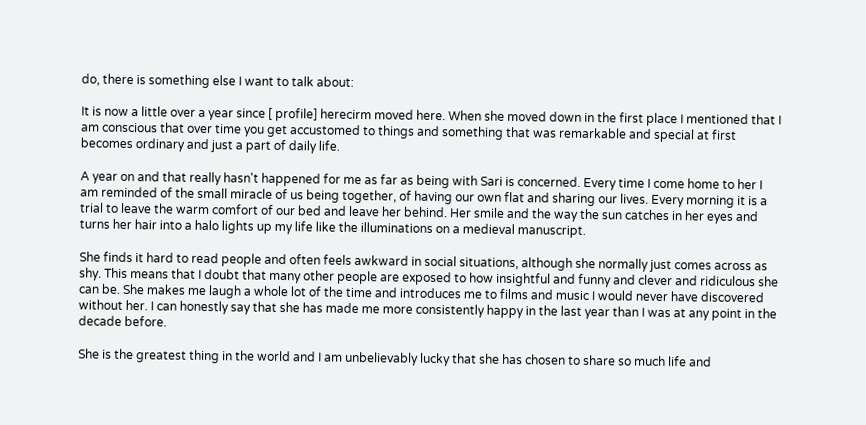do, there is something else I want to talk about:

It is now a little over a year since [ profile] herecirm moved here. When she moved down in the first place I mentioned that I am conscious that over time you get accustomed to things and something that was remarkable and special at first becomes ordinary and just a part of daily life.

A year on and that really hasn't happened for me as far as being with Sari is concerned. Every time I come home to her I am reminded of the small miracle of us being together, of having our own flat and sharing our lives. Every morning it is a trial to leave the warm comfort of our bed and leave her behind. Her smile and the way the sun catches in her eyes and turns her hair into a halo lights up my life like the illuminations on a medieval manuscript.

She finds it hard to read people and often feels awkward in social situations, although she normally just comes across as shy. This means that I doubt that many other people are exposed to how insightful and funny and clever and ridiculous she can be. She makes me laugh a whole lot of the time and introduces me to films and music I would never have discovered without her. I can honestly say that she has made me more consistently happy in the last year than I was at any point in the decade before.

She is the greatest thing in the world and I am unbelievably lucky that she has chosen to share so much life and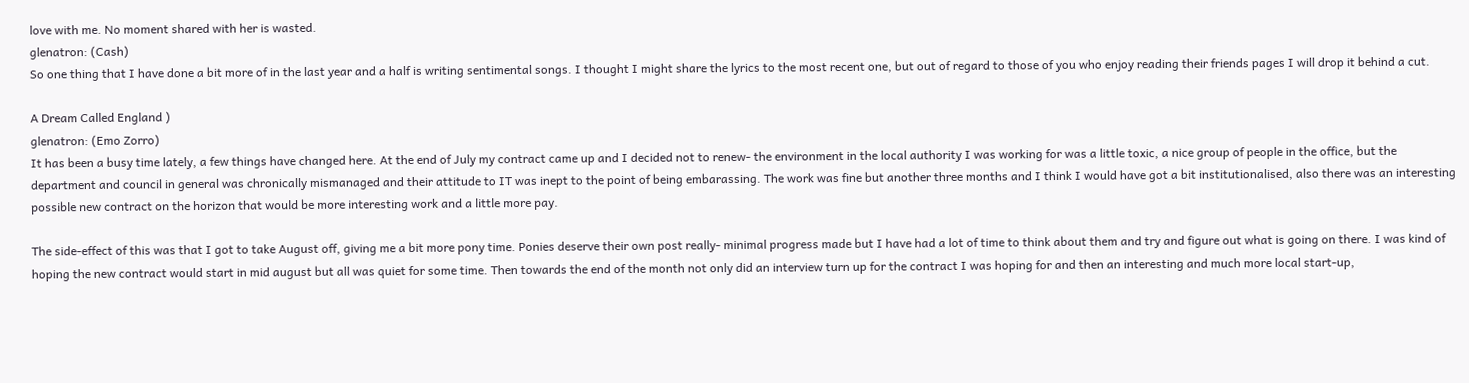love with me. No moment shared with her is wasted.
glenatron: (Cash)
So one thing that I have done a bit more of in the last year and a half is writing sentimental songs. I thought I might share the lyrics to the most recent one, but out of regard to those of you who enjoy reading their friends pages I will drop it behind a cut.

A Dream Called England )
glenatron: (Emo Zorro)
It has been a busy time lately, a few things have changed here. At the end of July my contract came up and I decided not to renew- the environment in the local authority I was working for was a little toxic, a nice group of people in the office, but the department and council in general was chronically mismanaged and their attitude to IT was inept to the point of being embarassing. The work was fine but another three months and I think I would have got a bit institutionalised, also there was an interesting possible new contract on the horizon that would be more interesting work and a little more pay.

The side-effect of this was that I got to take August off, giving me a bit more pony time. Ponies deserve their own post really- minimal progress made but I have had a lot of time to think about them and try and figure out what is going on there. I was kind of hoping the new contract would start in mid august but all was quiet for some time. Then towards the end of the month not only did an interview turn up for the contract I was hoping for and then an interesting and much more local start-up,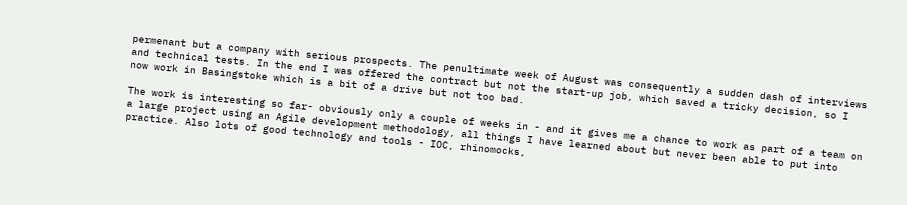permenant but a company with serious prospects. The penultimate week of August was consequently a sudden dash of interviews and technical tests. In the end I was offered the contract but not the start-up job, which saved a tricky decision, so I now work in Basingstoke which is a bit of a drive but not too bad.

The work is interesting so far- obviously only a couple of weeks in - and it gives me a chance to work as part of a team on a large project using an Agile development methodology, all things I have learned about but never been able to put into practice. Also lots of good technology and tools - IOC, rhinomocks,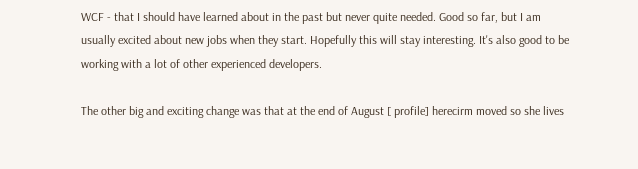WCF - that I should have learned about in the past but never quite needed. Good so far, but I am usually excited about new jobs when they start. Hopefully this will stay interesting. It's also good to be working with a lot of other experienced developers.

The other big and exciting change was that at the end of August [ profile] herecirm moved so she lives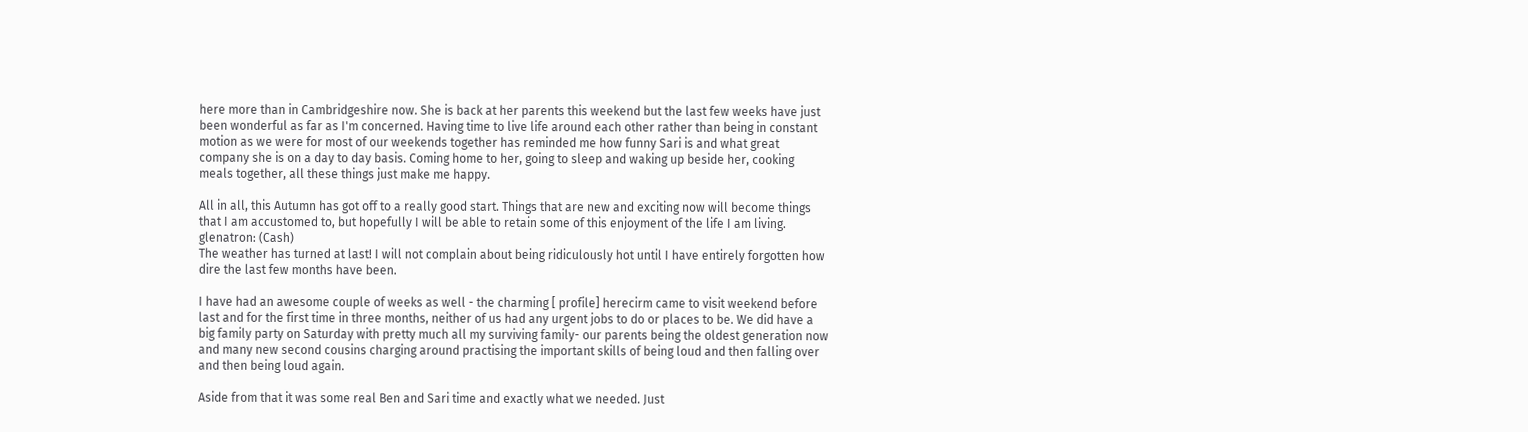here more than in Cambridgeshire now. She is back at her parents this weekend but the last few weeks have just been wonderful as far as I'm concerned. Having time to live life around each other rather than being in constant motion as we were for most of our weekends together has reminded me how funny Sari is and what great company she is on a day to day basis. Coming home to her, going to sleep and waking up beside her, cooking meals together, all these things just make me happy.

All in all, this Autumn has got off to a really good start. Things that are new and exciting now will become things that I am accustomed to, but hopefully I will be able to retain some of this enjoyment of the life I am living.
glenatron: (Cash)
The weather has turned at last! I will not complain about being ridiculously hot until I have entirely forgotten how dire the last few months have been.

I have had an awesome couple of weeks as well - the charming [ profile] herecirm came to visit weekend before last and for the first time in three months, neither of us had any urgent jobs to do or places to be. We did have a big family party on Saturday with pretty much all my surviving family- our parents being the oldest generation now and many new second cousins charging around practising the important skills of being loud and then falling over and then being loud again.

Aside from that it was some real Ben and Sari time and exactly what we needed. Just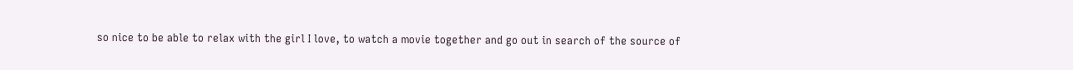so nice to be able to relax with the girl I love, to watch a movie together and go out in search of the source of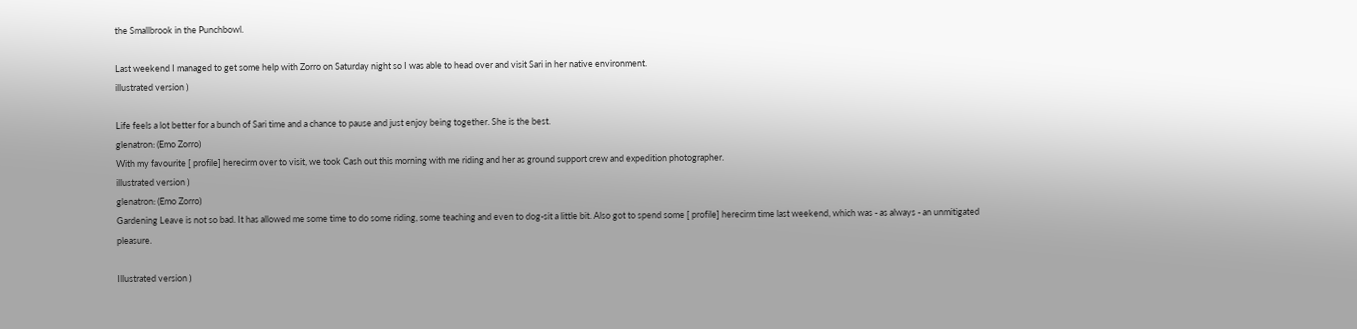the Smallbrook in the Punchbowl.

Last weekend I managed to get some help with Zorro on Saturday night so I was able to head over and visit Sari in her native environment.
illustrated version )

Life feels a lot better for a bunch of Sari time and a chance to pause and just enjoy being together. She is the best.
glenatron: (Emo Zorro)
With my favourite [ profile] herecirm over to visit, we took Cash out this morning with me riding and her as ground support crew and expedition photographer.
illustrated version )
glenatron: (Emo Zorro)
Gardening Leave is not so bad. It has allowed me some time to do some riding, some teaching and even to dog-sit a little bit. Also got to spend some [ profile] herecirm time last weekend, which was - as always - an unmitigated pleasure.

Illustrated version )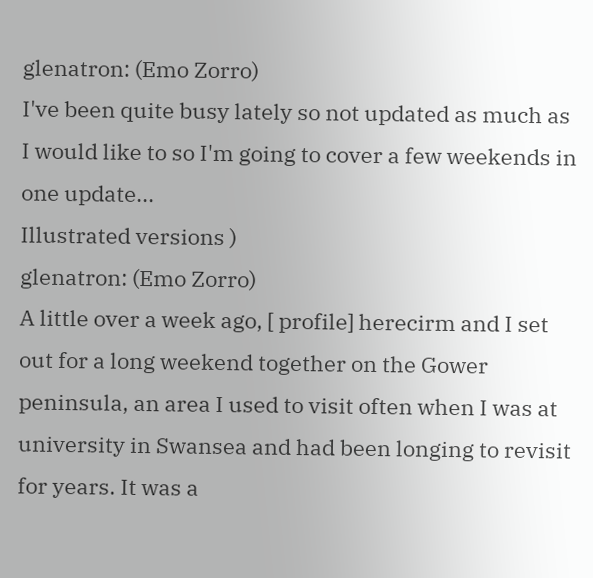glenatron: (Emo Zorro)
I've been quite busy lately so not updated as much as I would like to so I'm going to cover a few weekends in one update...
Illustrated versions )
glenatron: (Emo Zorro)
A little over a week ago, [ profile] herecirm and I set out for a long weekend together on the Gower peninsula, an area I used to visit often when I was at university in Swansea and had been longing to revisit for years. It was a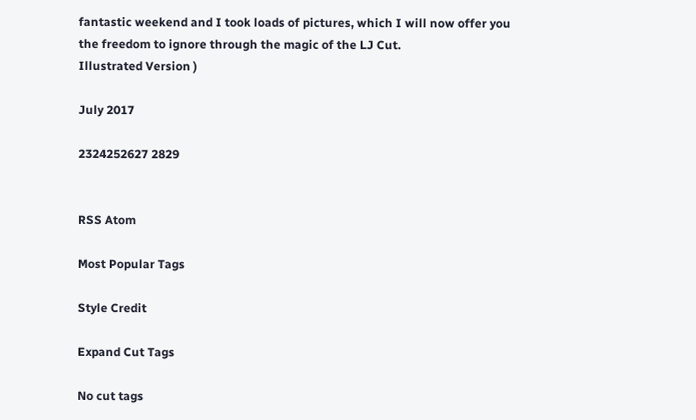fantastic weekend and I took loads of pictures, which I will now offer you the freedom to ignore through the magic of the LJ Cut.
Illustrated Version )

July 2017

2324252627 2829


RSS Atom

Most Popular Tags

Style Credit

Expand Cut Tags

No cut tags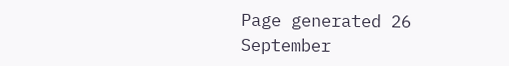Page generated 26 September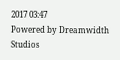2017 03:47
Powered by Dreamwidth Studios